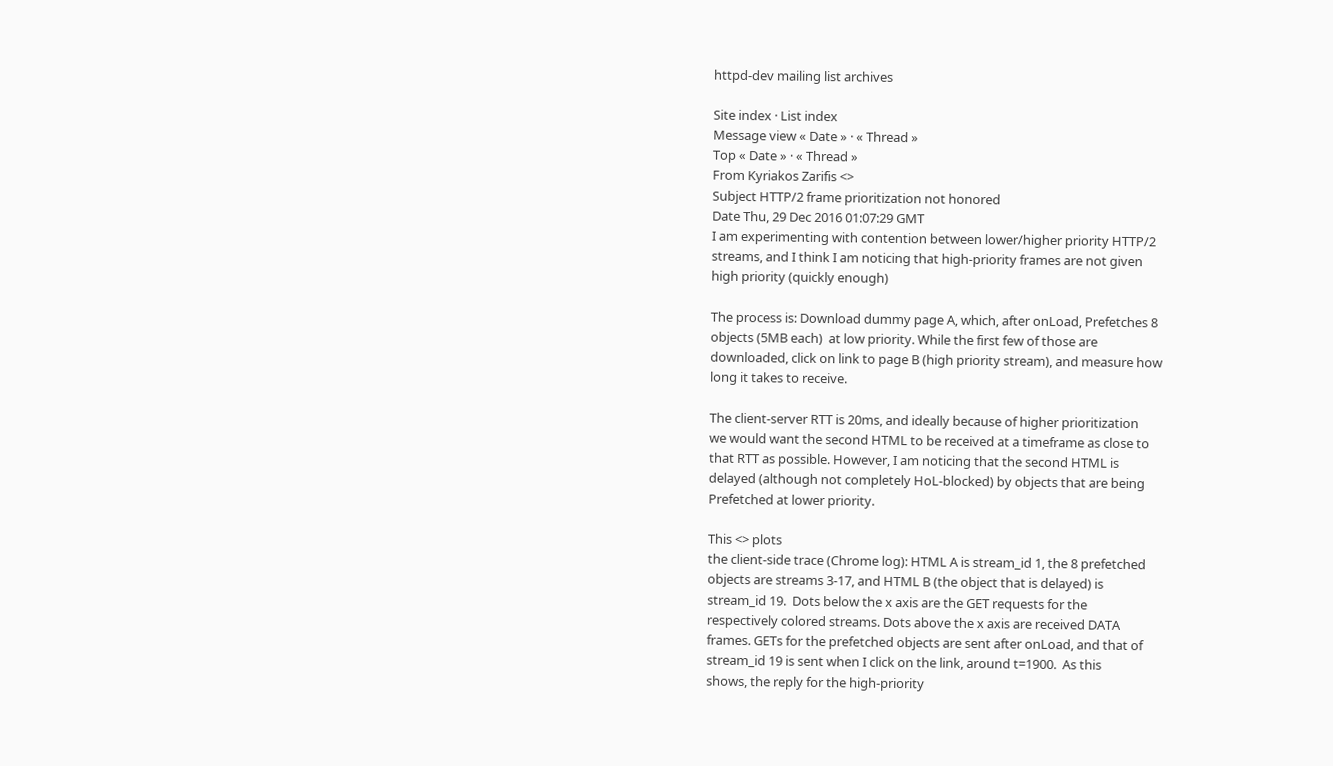httpd-dev mailing list archives

Site index · List index
Message view « Date » · « Thread »
Top « Date » · « Thread »
From Kyriakos Zarifis <>
Subject HTTP/2 frame prioritization not honored
Date Thu, 29 Dec 2016 01:07:29 GMT
I am experimenting with contention between lower/higher priority HTTP/2
streams, and I think I am noticing that high-priority frames are not given
high priority (quickly enough)

The process is: Download dummy page A, which, after onLoad, Prefetches 8
objects (5MB each)  at low priority. While the first few of those are
downloaded, click on link to page B (high priority stream), and measure how
long it takes to receive.

The client-server RTT is 20ms, and ideally because of higher prioritization
we would want the second HTML to be received at a timeframe as close to
that RTT as possible. However, I am noticing that the second HTML is
delayed (although not completely HoL-blocked) by objects that are being
Prefetched at lower priority.

This <> plots
the client-side trace (Chrome log): HTML A is stream_id 1, the 8 prefetched
objects are streams 3-17, and HTML B (the object that is delayed) is
stream_id 19.  Dots below the x axis are the GET requests for the
respectively colored streams. Dots above the x axis are received DATA
frames. GETs for the prefetched objects are sent after onLoad, and that of
stream_id 19 is sent when I click on the link, around t=1900.  As this
shows, the reply for the high-priority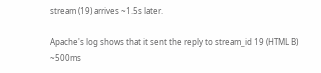stream (19) arrives ~1.5s later.

Apache's log shows that it sent the reply to stream_id 19 (HTML B) ~500ms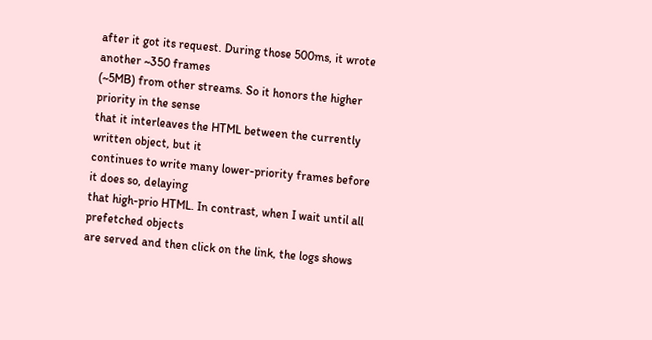after it got its request. During those 500ms, it wrote another ~350 frames
(~5MB) from other streams. So it honors the higher priority in the sense
that it interleaves the HTML between the currently written object, but it
continues to write many lower-priority frames before it does so, delaying
that high-prio HTML. In contrast, when I wait until all prefetched objects
are served and then click on the link, the logs shows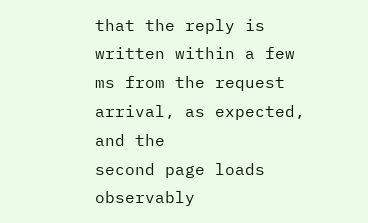that the reply is
written within a few ms from the request arrival, as expected, and the
second page loads observably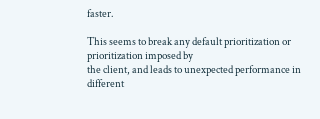faster.

This seems to break any default prioritization or prioritization imposed by
the client, and leads to unexpected performance in different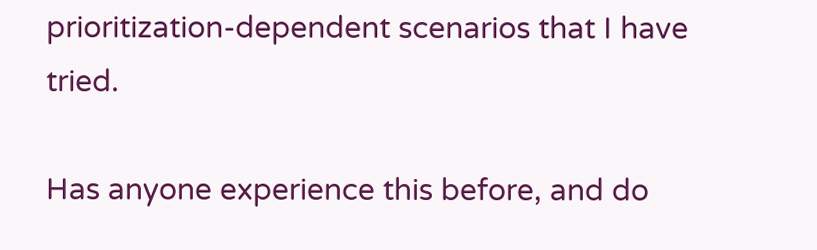prioritization-dependent scenarios that I have tried.

Has anyone experience this before, and do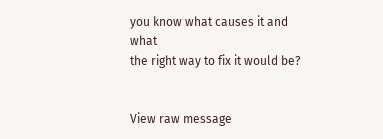you know what causes it and what
the right way to fix it would be?


View raw message